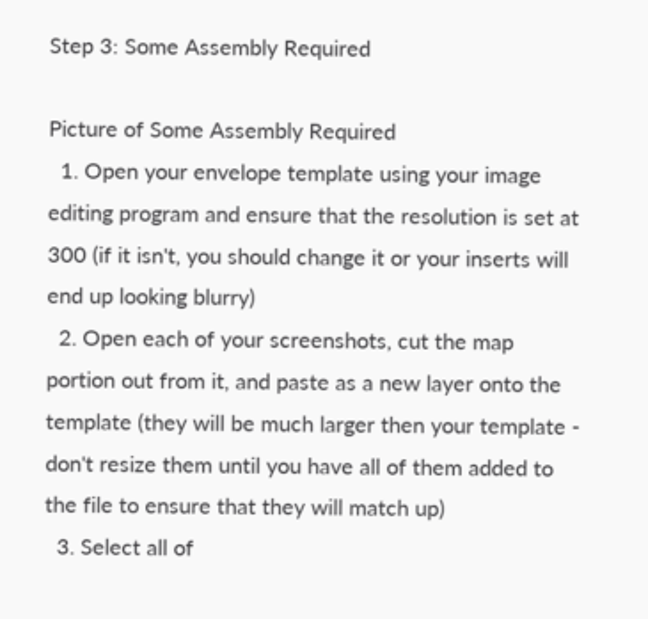Step 3: Some Assembly Required

Picture of Some Assembly Required
  1. Open your envelope template using your image editing program and ensure that the resolution is set at 300 (if it isn't, you should change it or your inserts will end up looking blurry)
  2. Open each of your screenshots, cut the map portion out from it, and paste as a new layer onto the template (they will be much larger then your template - don't resize them until you have all of them added to the file to ensure that they will match up)
  3. Select all of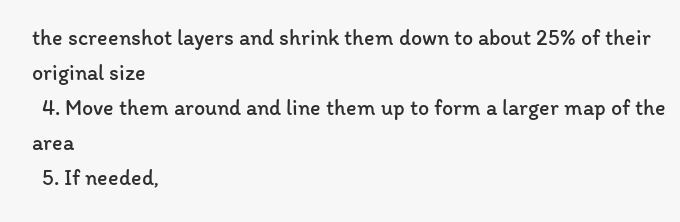the screenshot layers and shrink them down to about 25% of their original size
  4. Move them around and line them up to form a larger map of the area
  5. If needed,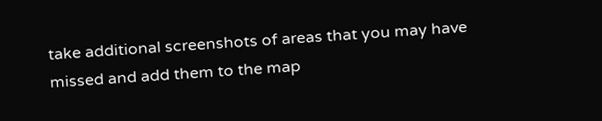take additional screenshots of areas that you may have missed and add them to the map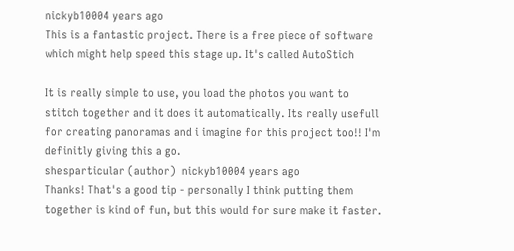nickyb10004 years ago
This is a fantastic project. There is a free piece of software which might help speed this stage up. It's called AutoStich

It is really simple to use, you load the photos you want to stitch together and it does it automatically. Its really usefull for creating panoramas and i imagine for this project too!! I'm definitly giving this a go.
shesparticular (author)  nickyb10004 years ago
Thanks! That's a good tip - personally I think putting them together is kind of fun, but this would for sure make it faster.